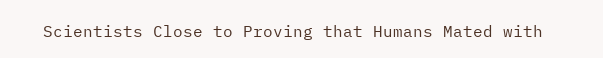Scientists Close to Proving that Humans Mated with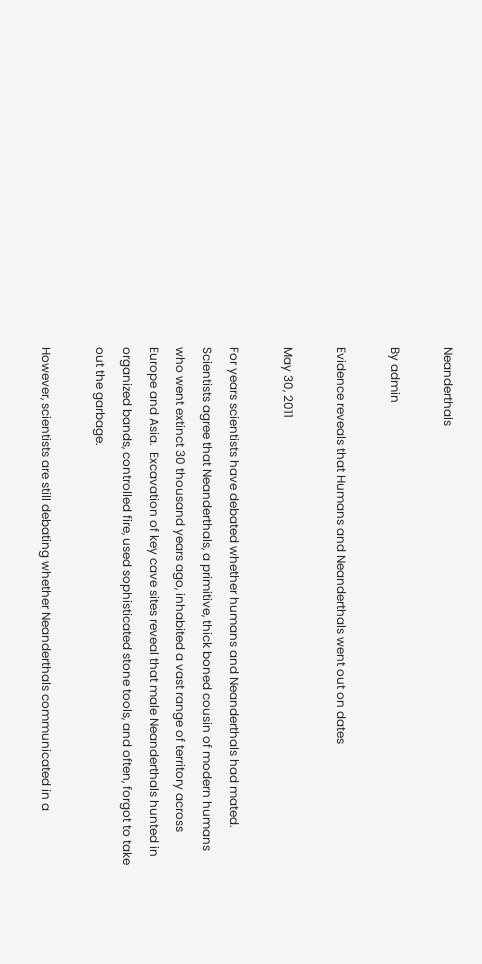Neanderthals

By admin

Evidence reveals that Humans and Neanderthals went out on dates

May 30, 2011

For years scientists have debated whether humans and Neanderthals had mated. Scientists agree that Neanderthals, a primitive, thick boned cousin of modern humans who went extinct 30 thousand years ago, inhabited a vast range of territory across Europe and Asia.  Excavation of key cave sites reveal that male Neanderthals hunted in organized bands, controlled fire, used sophisticated stone tools, and often, forgot to take out the garbage.

However, scientists are still debating whether Neanderthals communicated in a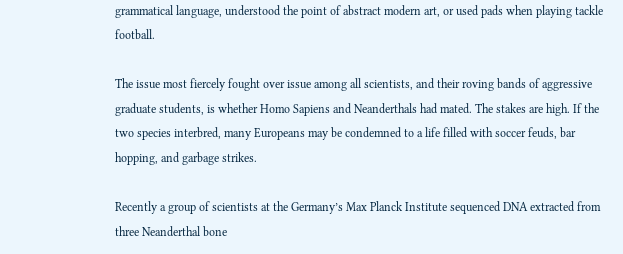grammatical language, understood the point of abstract modern art, or used pads when playing tackle football.

The issue most fiercely fought over issue among all scientists, and their roving bands of aggressive graduate students, is whether Homo Sapiens and Neanderthals had mated. The stakes are high. If the two species interbred, many Europeans may be condemned to a life filled with soccer feuds, bar hopping, and garbage strikes.

Recently a group of scientists at the Germany’s Max Planck Institute sequenced DNA extracted from three Neanderthal bone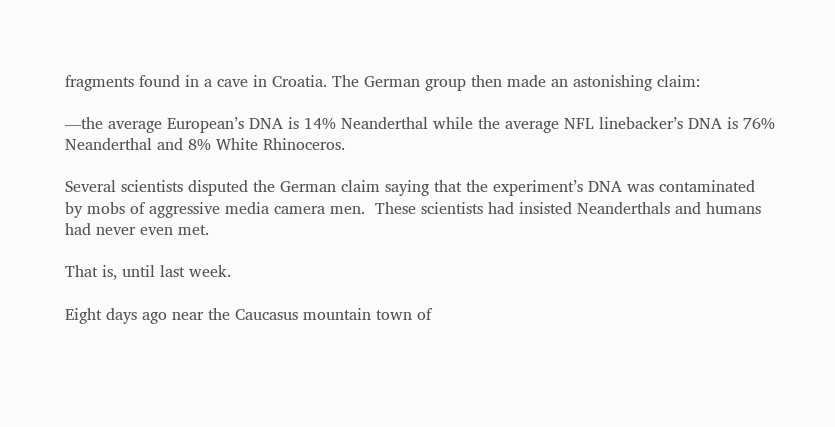fragments found in a cave in Croatia. The German group then made an astonishing claim:

—the average European’s DNA is 14% Neanderthal while the average NFL linebacker’s DNA is 76% Neanderthal and 8% White Rhinoceros.

Several scientists disputed the German claim saying that the experiment’s DNA was contaminated by mobs of aggressive media camera men.  These scientists had insisted Neanderthals and humans had never even met.

That is, until last week.

Eight days ago near the Caucasus mountain town of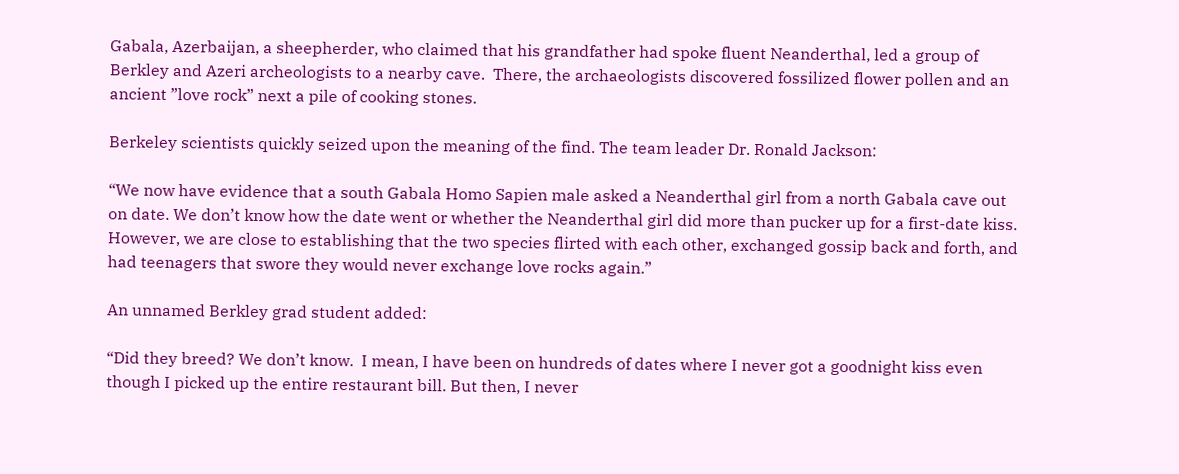Gabala, Azerbaijan, a sheepherder, who claimed that his grandfather had spoke fluent Neanderthal, led a group of Berkley and Azeri archeologists to a nearby cave.  There, the archaeologists discovered fossilized flower pollen and an ancient ”love rock” next a pile of cooking stones.

Berkeley scientists quickly seized upon the meaning of the find. The team leader Dr. Ronald Jackson:

“We now have evidence that a south Gabala Homo Sapien male asked a Neanderthal girl from a north Gabala cave out on date. We don’t know how the date went or whether the Neanderthal girl did more than pucker up for a first-date kiss. However, we are close to establishing that the two species flirted with each other, exchanged gossip back and forth, and had teenagers that swore they would never exchange love rocks again.”

An unnamed Berkley grad student added:

“Did they breed? We don’t know.  I mean, I have been on hundreds of dates where I never got a goodnight kiss even though I picked up the entire restaurant bill. But then, I never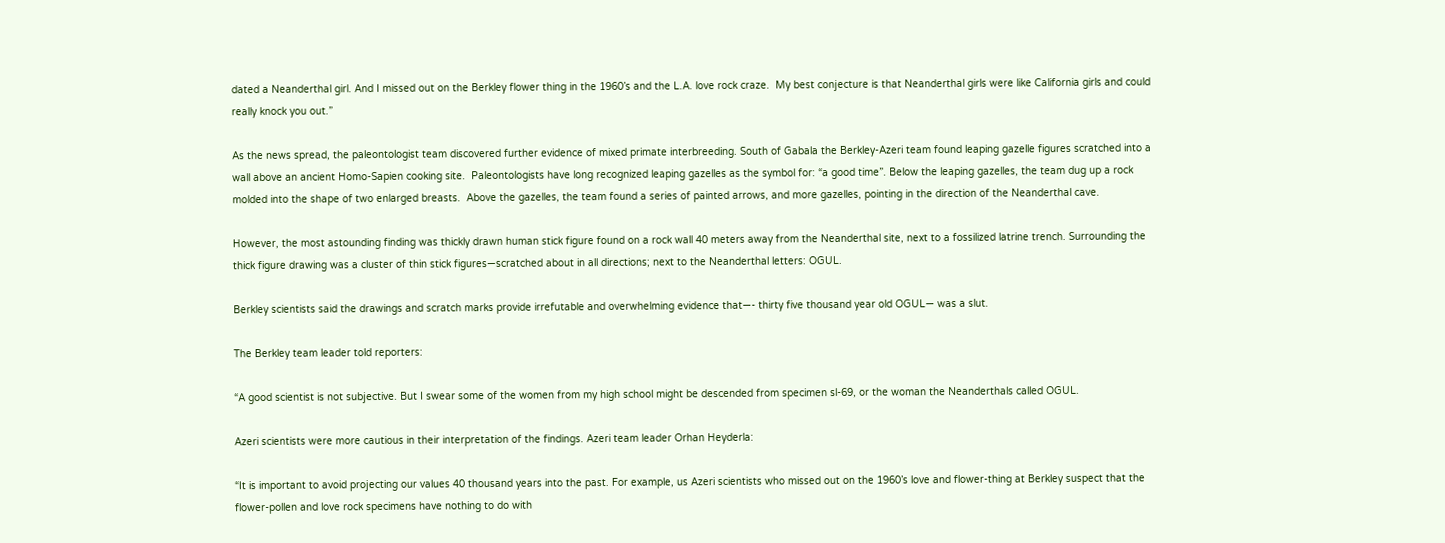dated a Neanderthal girl. And I missed out on the Berkley flower thing in the 1960’s and the L.A. love rock craze.  My best conjecture is that Neanderthal girls were like California girls and could really knock you out.”

As the news spread, the paleontologist team discovered further evidence of mixed primate interbreeding. South of Gabala the Berkley-Azeri team found leaping gazelle figures scratched into a wall above an ancient Homo-Sapien cooking site.  Paleontologists have long recognized leaping gazelles as the symbol for: “a good time”. Below the leaping gazelles, the team dug up a rock molded into the shape of two enlarged breasts.  Above the gazelles, the team found a series of painted arrows, and more gazelles, pointing in the direction of the Neanderthal cave.

However, the most astounding finding was thickly drawn human stick figure found on a rock wall 40 meters away from the Neanderthal site, next to a fossilized latrine trench. Surrounding the thick figure drawing was a cluster of thin stick figures—scratched about in all directions; next to the Neanderthal letters: OGUL.

Berkley scientists said the drawings and scratch marks provide irrefutable and overwhelming evidence that—- thirty five thousand year old OGUL— was a slut.

The Berkley team leader told reporters:

“A good scientist is not subjective. But I swear some of the women from my high school might be descended from specimen sl-69, or the woman the Neanderthals called OGUL.

Azeri scientists were more cautious in their interpretation of the findings. Azeri team leader Orhan Heyderla:

“It is important to avoid projecting our values 40 thousand years into the past. For example, us Azeri scientists who missed out on the 1960’s love and flower-thing at Berkley suspect that the flower-pollen and love rock specimens have nothing to do with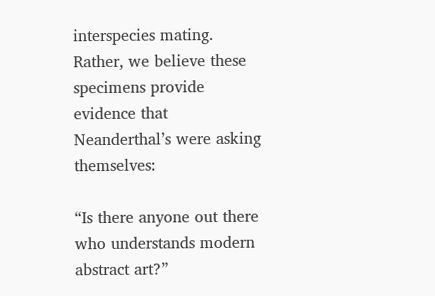interspecies mating. Rather, we believe these specimens provide evidence that Neanderthal’s were asking themselves:

“Is there anyone out there who understands modern abstract art?”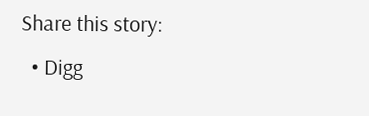Share this story:
  • Digg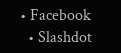• Facebook
  • Slashdot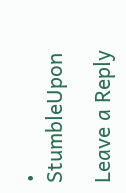• StumbleUpon

Leave a Reply